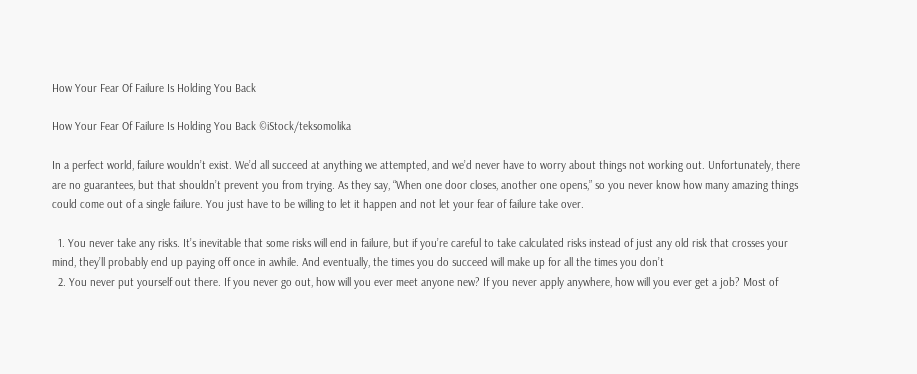How Your Fear Of Failure Is Holding You Back

How Your Fear Of Failure Is Holding You Back ©iStock/teksomolika

In a perfect world, failure wouldn’t exist. We’d all succeed at anything we attempted, and we’d never have to worry about things not working out. Unfortunately, there are no guarantees, but that shouldn’t prevent you from trying. As they say, “When one door closes, another one opens,” so you never know how many amazing things could come out of a single failure. You just have to be willing to let it happen and not let your fear of failure take over.

  1. You never take any risks. It’s inevitable that some risks will end in failure, but if you’re careful to take calculated risks instead of just any old risk that crosses your mind, they’ll probably end up paying off once in awhile. And eventually, the times you do succeed will make up for all the times you don’t
  2. You never put yourself out there. If you never go out, how will you ever meet anyone new? If you never apply anywhere, how will you ever get a job? Most of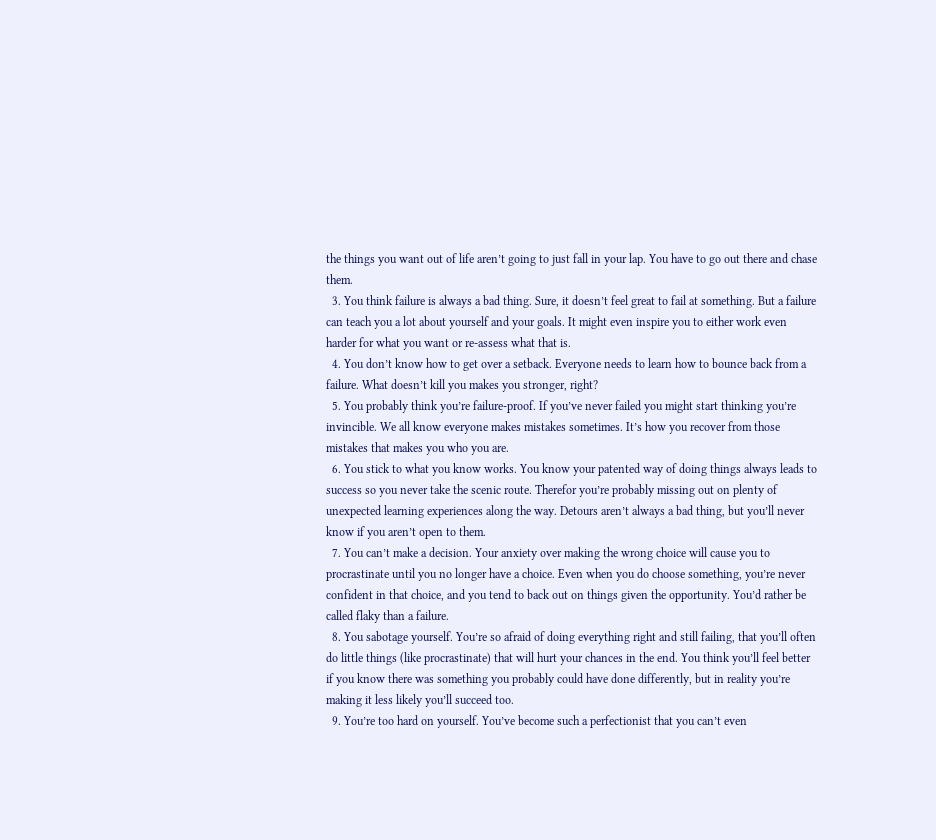the things you want out of life aren’t going to just fall in your lap. You have to go out there and chase them.
  3. You think failure is always a bad thing. Sure, it doesn’t feel great to fail at something. But a failure can teach you a lot about yourself and your goals. It might even inspire you to either work even harder for what you want or re-assess what that is.
  4. You don’t know how to get over a setback. Everyone needs to learn how to bounce back from a failure. What doesn’t kill you makes you stronger, right?
  5. You probably think you’re failure-proof. If you’ve never failed you might start thinking you’re invincible. We all know everyone makes mistakes sometimes. It’s how you recover from those mistakes that makes you who you are.
  6. You stick to what you know works. You know your patented way of doing things always leads to success so you never take the scenic route. Therefor you’re probably missing out on plenty of unexpected learning experiences along the way. Detours aren’t always a bad thing, but you’ll never know if you aren’t open to them.
  7. You can’t make a decision. Your anxiety over making the wrong choice will cause you to procrastinate until you no longer have a choice. Even when you do choose something, you’re never confident in that choice, and you tend to back out on things given the opportunity. You’d rather be called flaky than a failure.
  8. You sabotage yourself. You’re so afraid of doing everything right and still failing, that you’ll often do little things (like procrastinate) that will hurt your chances in the end. You think you’ll feel better if you know there was something you probably could have done differently, but in reality you’re making it less likely you’ll succeed too.
  9. You’re too hard on yourself. You’ve become such a perfectionist that you can’t even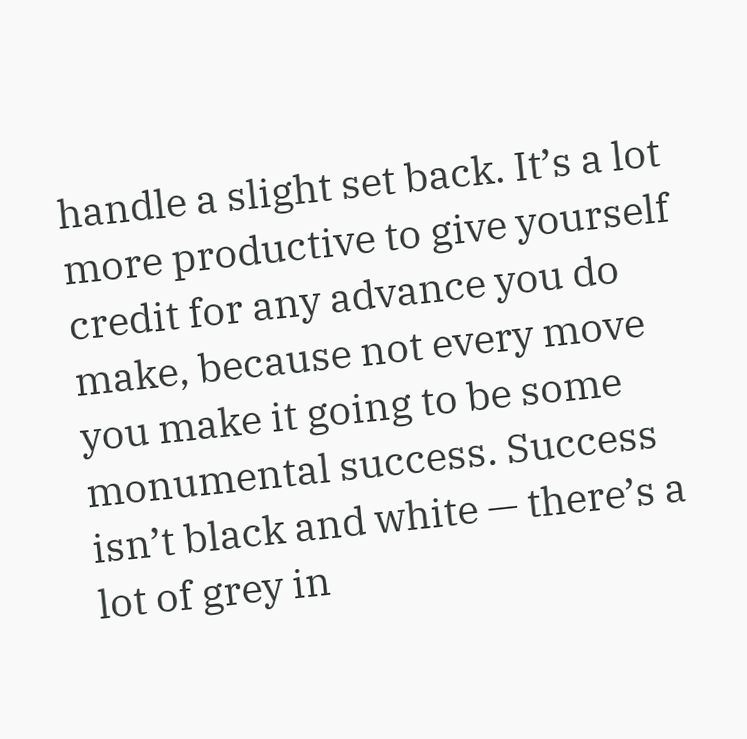handle a slight set back. It’s a lot more productive to give yourself credit for any advance you do make, because not every move you make it going to be some monumental success. Success isn’t black and white — there’s a lot of grey in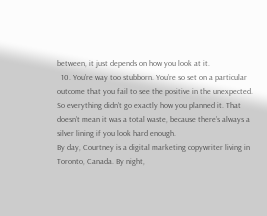between, it just depends on how you look at it.
  10. You’re way too stubborn. You’re so set on a particular outcome that you fail to see the positive in the unexpected. So everything didn’t go exactly how you planned it. That doesn’t mean it was a total waste, because there’s always a silver lining if you look hard enough.
By day, Courtney is a digital marketing copywriter living in Toronto, Canada. By night,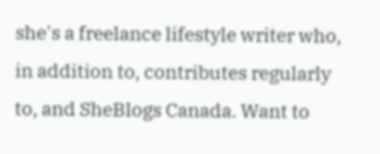she's a freelance lifestyle writer who, in addition to, contributes regularly to, and SheBlogs Canada. Want to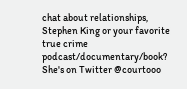chat about relationships, Stephen King or your favorite true crime podcast/documentary/book? She's on Twitter @courtooo